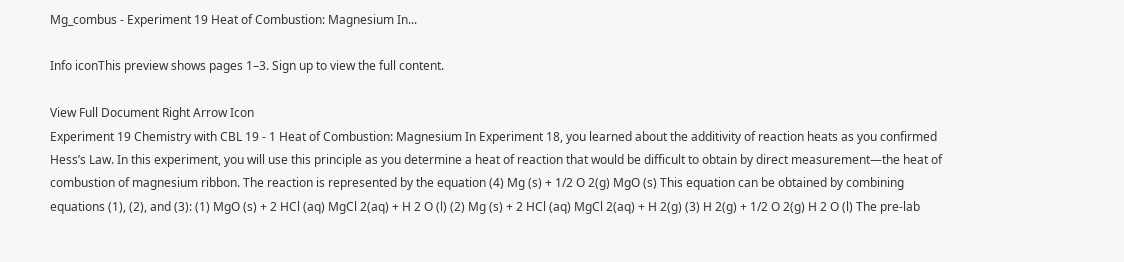Mg_combus - Experiment 19 Heat of Combustion: Magnesium In...

Info iconThis preview shows pages 1–3. Sign up to view the full content.

View Full Document Right Arrow Icon
Experiment 19 Chemistry with CBL 19 - 1 Heat of Combustion: Magnesium In Experiment 18, you learned about the additivity of reaction heats as you confirmed Hess’s Law. In this experiment, you will use this principle as you determine a heat of reaction that would be difficult to obtain by direct measurement—the heat of combustion of magnesium ribbon. The reaction is represented by the equation (4) Mg (s) + 1/2 O 2(g) MgO (s) This equation can be obtained by combining equations (1), (2), and (3): (1) MgO (s) + 2 HCl (aq) MgCl 2(aq) + H 2 O (l) (2) Mg (s) + 2 HCl (aq) MgCl 2(aq) + H 2(g) (3) H 2(g) + 1/2 O 2(g) H 2 O (l) The pre-lab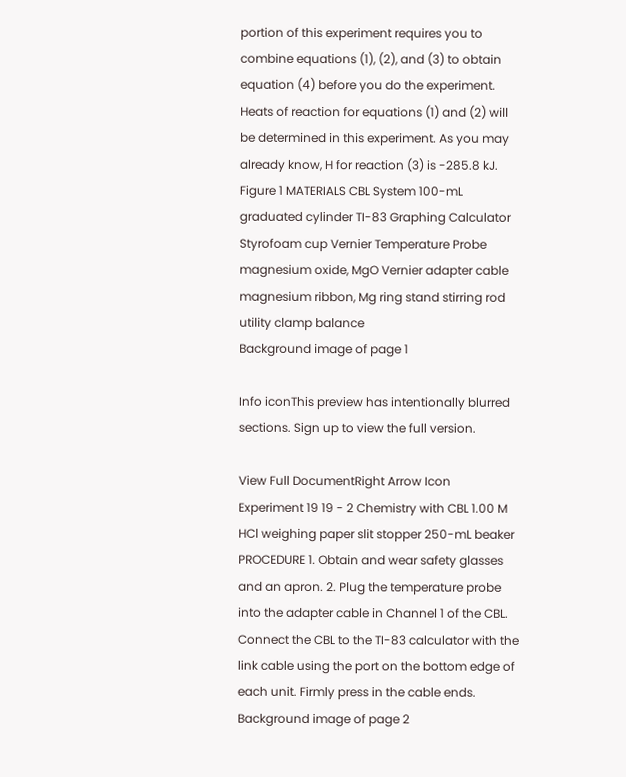portion of this experiment requires you to combine equations (1), (2), and (3) to obtain equation (4) before you do the experiment. Heats of reaction for equations (1) and (2) will be determined in this experiment. As you may already know, H for reaction (3) is -285.8 kJ. Figure 1 MATERIALS CBL System 100-mL graduated cylinder TI-83 Graphing Calculator Styrofoam cup Vernier Temperature Probe magnesium oxide, MgO Vernier adapter cable magnesium ribbon, Mg ring stand stirring rod utility clamp balance
Background image of page 1

Info iconThis preview has intentionally blurred sections. Sign up to view the full version.

View Full DocumentRight Arrow Icon
Experiment 19 19 - 2 Chemistry with CBL 1.00 M HCl weighing paper slit stopper 250-mL beaker PROCEDURE 1. Obtain and wear safety glasses and an apron. 2. Plug the temperature probe into the adapter cable in Channel 1 of the CBL. Connect the CBL to the TI-83 calculator with the link cable using the port on the bottom edge of each unit. Firmly press in the cable ends.
Background image of page 2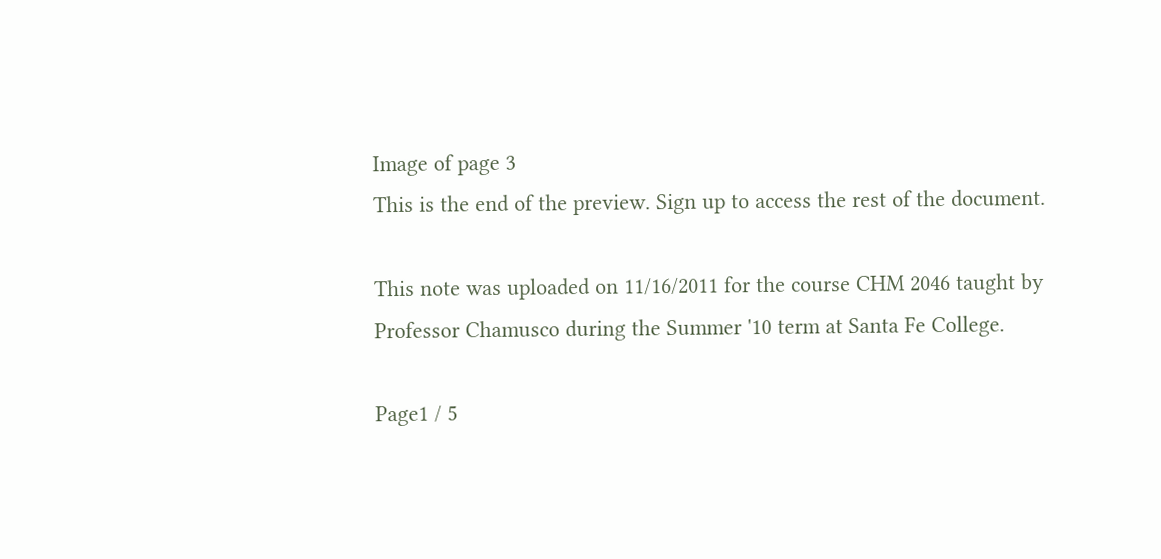Image of page 3
This is the end of the preview. Sign up to access the rest of the document.

This note was uploaded on 11/16/2011 for the course CHM 2046 taught by Professor Chamusco during the Summer '10 term at Santa Fe College.

Page1 / 5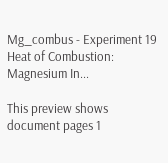Mg_combus - Experiment 19 Heat of Combustion: Magnesium In...

This preview shows document pages 1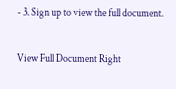- 3. Sign up to view the full document.

View Full Document Right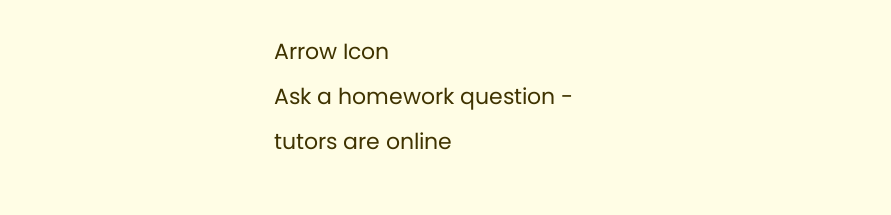Arrow Icon
Ask a homework question - tutors are online